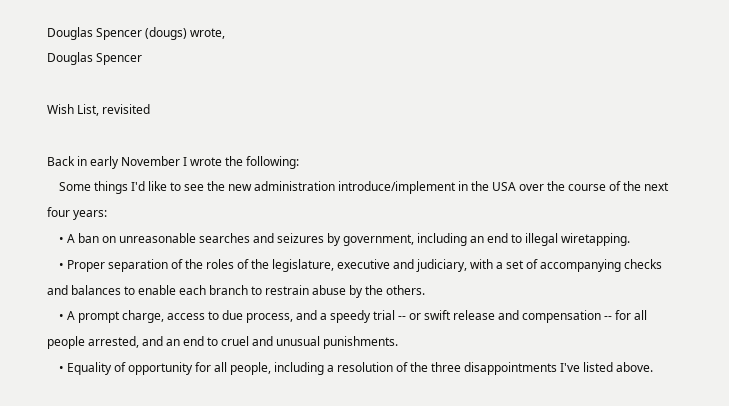Douglas Spencer (dougs) wrote,
Douglas Spencer

Wish List, revisited

Back in early November I wrote the following:
    Some things I'd like to see the new administration introduce/implement in the USA over the course of the next four years:
    • A ban on unreasonable searches and seizures by government, including an end to illegal wiretapping.
    • Proper separation of the roles of the legislature, executive and judiciary, with a set of accompanying checks and balances to enable each branch to restrain abuse by the others.
    • A prompt charge, access to due process, and a speedy trial -- or swift release and compensation -- for all people arrested, and an end to cruel and unusual punishments.
    • Equality of opportunity for all people, including a resolution of the three disappointments I've listed above.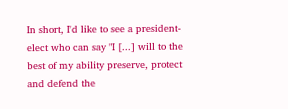In short, I'd like to see a president-elect who can say "I [...] will to the best of my ability preserve, protect and defend the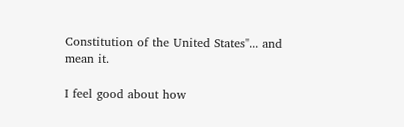Constitution of the United States"... and mean it.

I feel good about how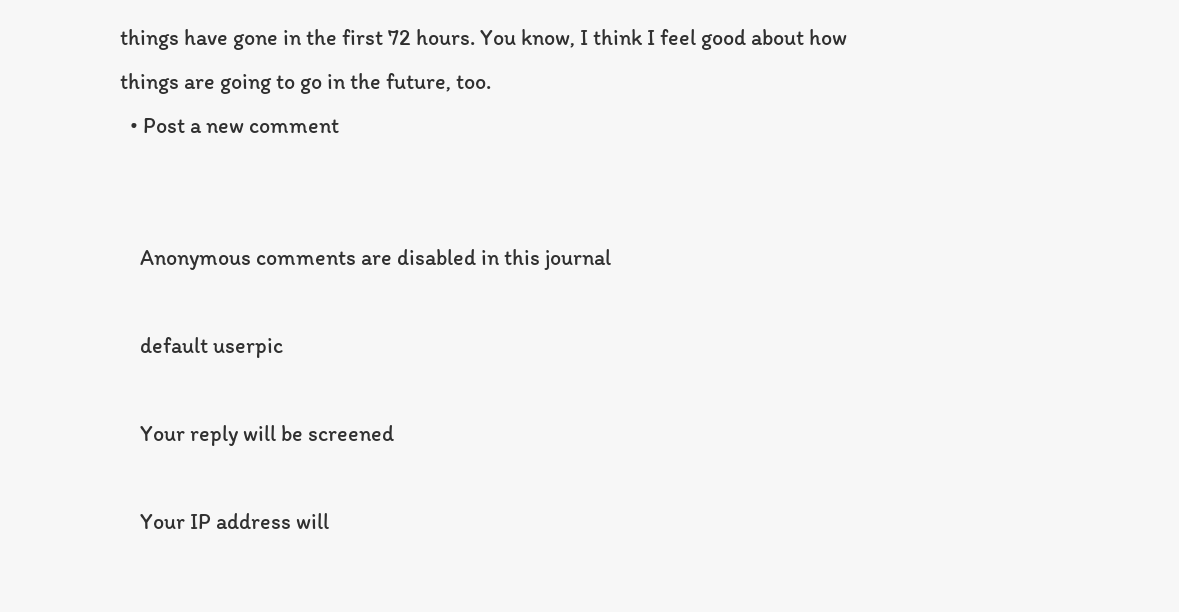things have gone in the first 72 hours. You know, I think I feel good about how things are going to go in the future, too.
  • Post a new comment


    Anonymous comments are disabled in this journal

    default userpic

    Your reply will be screened

    Your IP address will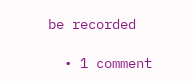be recorded

  • 1 comment